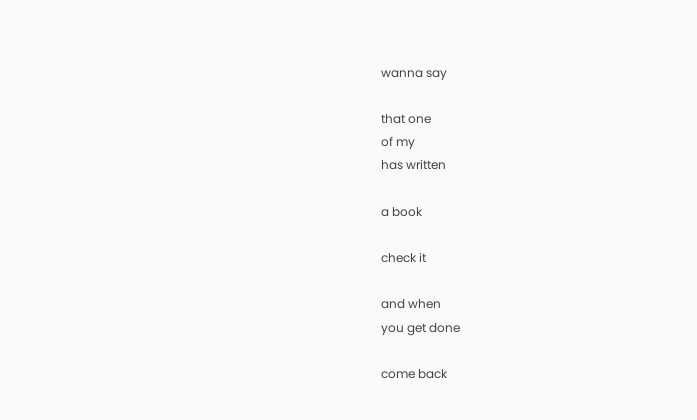wanna say

that one
of my
has written

a book

check it

and when
you get done

come back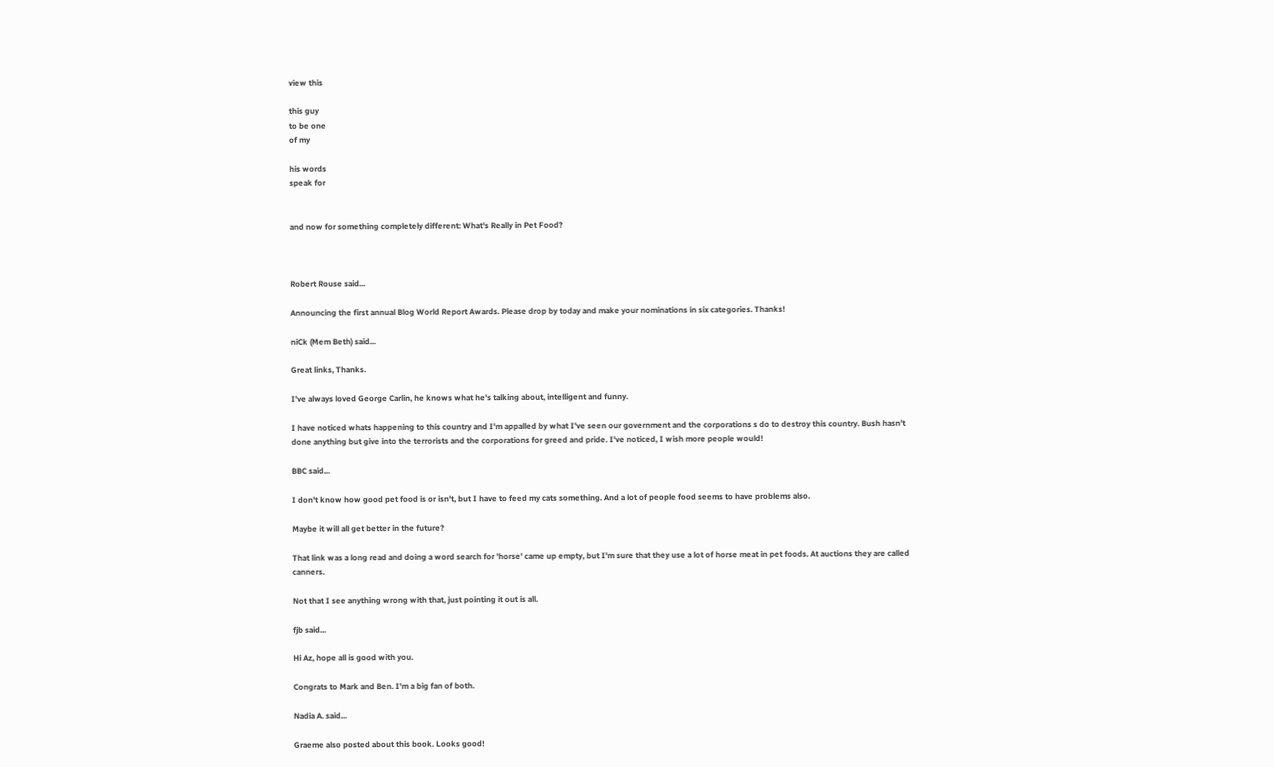view this

this guy
to be one
of my

his words
speak for


and now for something completely different: What's Really in Pet Food?



Robert Rouse said...

Announcing the first annual Blog World Report Awards. Please drop by today and make your nominations in six categories. Thanks!

niCk (Mem Beth) said...

Great links, Thanks.

I've always loved George Carlin, he knows what he's talking about, intelligent and funny.

I have noticed whats happening to this country and I'm appalled by what I've seen our government and the corporations s do to destroy this country. Bush hasn't done anything but give into the terrorists and the corporations for greed and pride. I've noticed, I wish more people would!

BBC said...

I don't know how good pet food is or isn't, but I have to feed my cats something. And a lot of people food seems to have problems also.

Maybe it will all get better in the future?

That link was a long read and doing a word search for 'horse' came up empty, but I'm sure that they use a lot of horse meat in pet foods. At auctions they are called canners.

Not that I see anything wrong with that, just pointing it out is all.

fjb said...

Hi Az, hope all is good with you.

Congrats to Mark and Ben. I'm a big fan of both.

Nadia A. said...

Graeme also posted about this book. Looks good!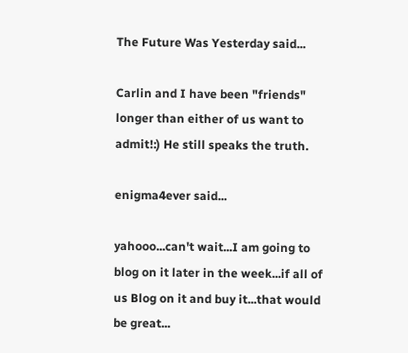The Future Was Yesterday said...

Carlin and I have been "friends" longer than either of us want to admit!:) He still speaks the truth.

enigma4ever said...

yahooo...can't wait...I am going to blog on it later in the week...if all of us Blog on it and buy it...that would be great...